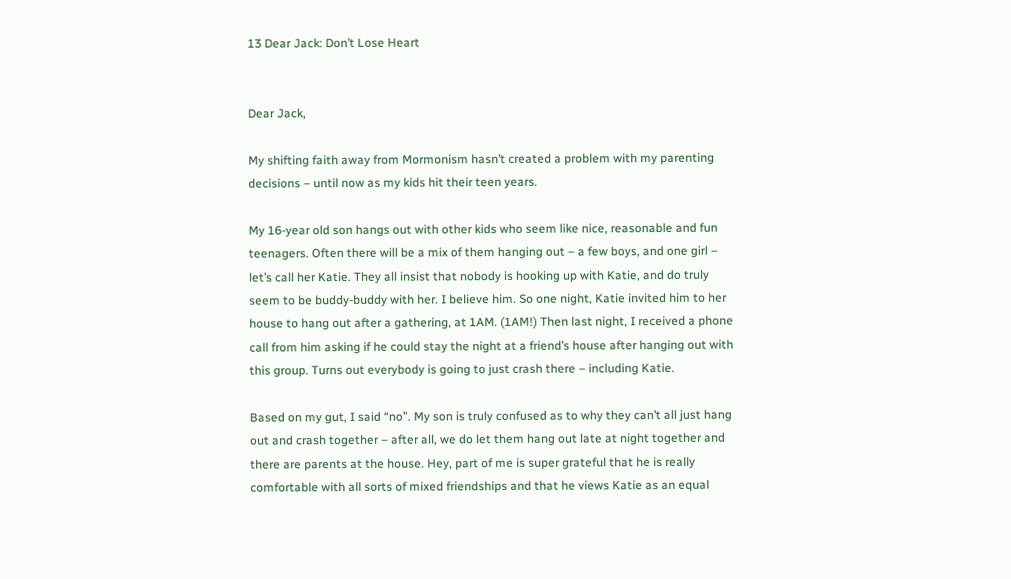13 Dear Jack: Don’t Lose Heart


Dear Jack,

My shifting faith away from Mormonism hasn’t created a problem with my parenting decisions – until now as my kids hit their teen years.

My 16-year old son hangs out with other kids who seem like nice, reasonable and fun teenagers. Often there will be a mix of them hanging out – a few boys, and one girl – let’s call her Katie. They all insist that nobody is hooking up with Katie, and do truly seem to be buddy-buddy with her. I believe him. So one night, Katie invited him to her house to hang out after a gathering, at 1AM. (1AM!) Then last night, I received a phone call from him asking if he could stay the night at a friend’s house after hanging out with this group. Turns out everybody is going to just crash there – including Katie.

Based on my gut, I said “no”. My son is truly confused as to why they can’t all just hang out and crash together – after all, we do let them hang out late at night together and there are parents at the house. Hey, part of me is super grateful that he is really comfortable with all sorts of mixed friendships and that he views Katie as an equal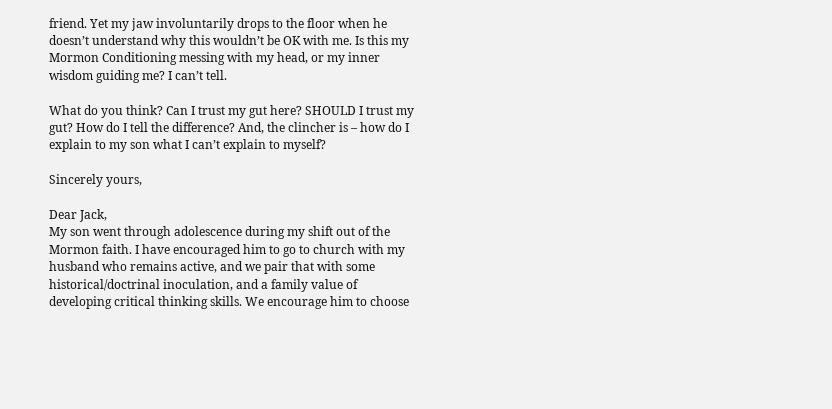friend. Yet my jaw involuntarily drops to the floor when he doesn’t understand why this wouldn’t be OK with me. Is this my Mormon Conditioning messing with my head, or my inner wisdom guiding me? I can’t tell.

What do you think? Can I trust my gut here? SHOULD I trust my gut? How do I tell the difference? And, the clincher is – how do I explain to my son what I can’t explain to myself?

Sincerely yours,

Dear Jack,
My son went through adolescence during my shift out of the Mormon faith. I have encouraged him to go to church with my husband who remains active, and we pair that with some historical/doctrinal inoculation, and a family value of developing critical thinking skills. We encourage him to choose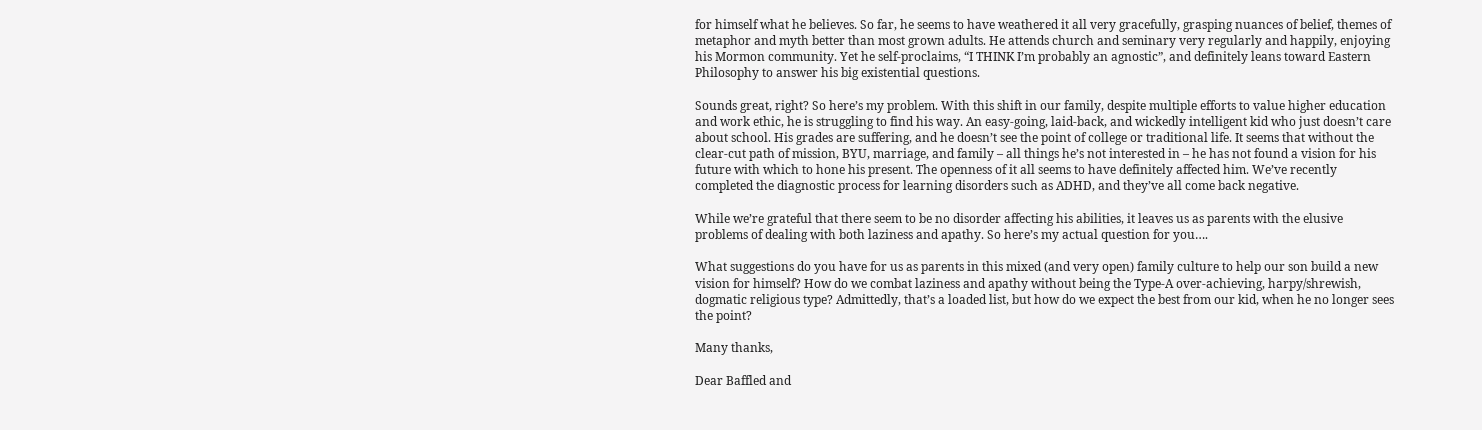for himself what he believes. So far, he seems to have weathered it all very gracefully, grasping nuances of belief, themes of metaphor and myth better than most grown adults. He attends church and seminary very regularly and happily, enjoying his Mormon community. Yet he self-proclaims, “I THINK I’m probably an agnostic”, and definitely leans toward Eastern Philosophy to answer his big existential questions.

Sounds great, right? So here’s my problem. With this shift in our family, despite multiple efforts to value higher education and work ethic, he is struggling to find his way. An easy-going, laid-back, and wickedly intelligent kid who just doesn’t care about school. His grades are suffering, and he doesn’t see the point of college or traditional life. It seems that without the clear-cut path of mission, BYU, marriage, and family – all things he’s not interested in – he has not found a vision for his future with which to hone his present. The openness of it all seems to have definitely affected him. We’ve recently completed the diagnostic process for learning disorders such as ADHD, and they’ve all come back negative.

While we’re grateful that there seem to be no disorder affecting his abilities, it leaves us as parents with the elusive problems of dealing with both laziness and apathy. So here’s my actual question for you….

What suggestions do you have for us as parents in this mixed (and very open) family culture to help our son build a new vision for himself? How do we combat laziness and apathy without being the Type-A over-achieving, harpy/shrewish, dogmatic religious type? Admittedly, that’s a loaded list, but how do we expect the best from our kid, when he no longer sees the point?

Many thanks,

Dear Baffled and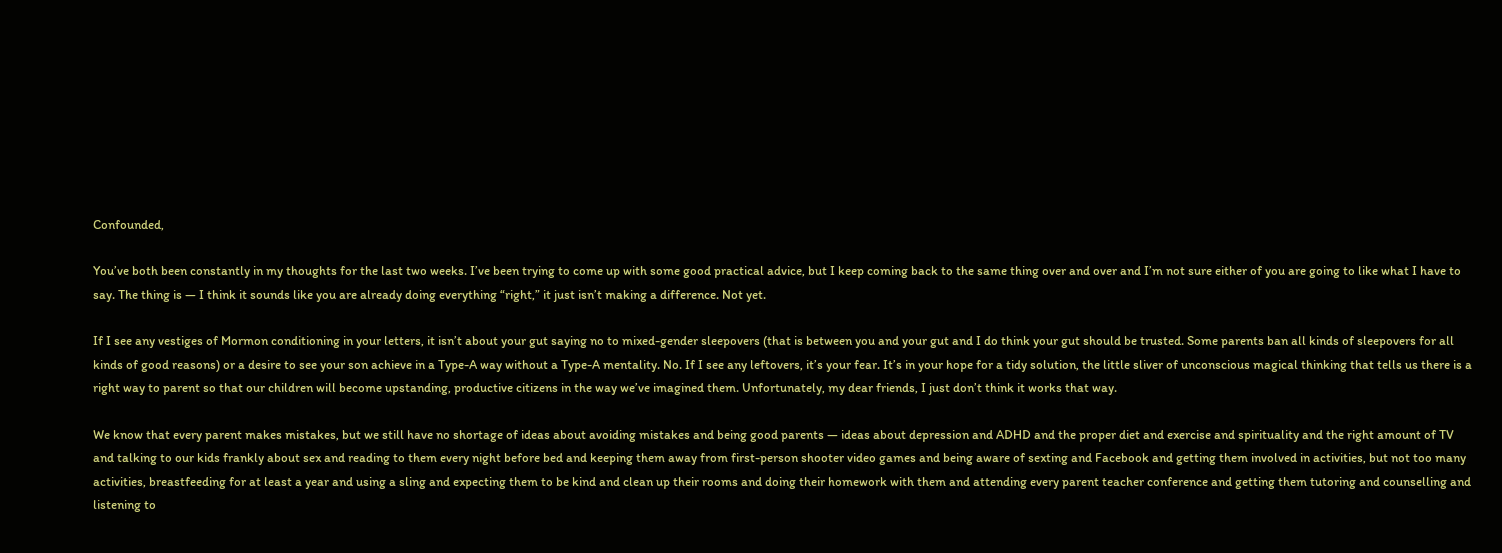Confounded,

You’ve both been constantly in my thoughts for the last two weeks. I’ve been trying to come up with some good practical advice, but I keep coming back to the same thing over and over and I’m not sure either of you are going to like what I have to say. The thing is — I think it sounds like you are already doing everything “right,” it just isn’t making a difference. Not yet.

If I see any vestiges of Mormon conditioning in your letters, it isn’t about your gut saying no to mixed-gender sleepovers (that is between you and your gut and I do think your gut should be trusted. Some parents ban all kinds of sleepovers for all kinds of good reasons) or a desire to see your son achieve in a Type-A way without a Type-A mentality. No. If I see any leftovers, it’s your fear. It’s in your hope for a tidy solution, the little sliver of unconscious magical thinking that tells us there is a right way to parent so that our children will become upstanding, productive citizens in the way we’ve imagined them. Unfortunately, my dear friends, I just don’t think it works that way.

We know that every parent makes mistakes, but we still have no shortage of ideas about avoiding mistakes and being good parents — ideas about depression and ADHD and the proper diet and exercise and spirituality and the right amount of TV and talking to our kids frankly about sex and reading to them every night before bed and keeping them away from first-person shooter video games and being aware of sexting and Facebook and getting them involved in activities, but not too many activities, breastfeeding for at least a year and using a sling and expecting them to be kind and clean up their rooms and doing their homework with them and attending every parent teacher conference and getting them tutoring and counselling and listening to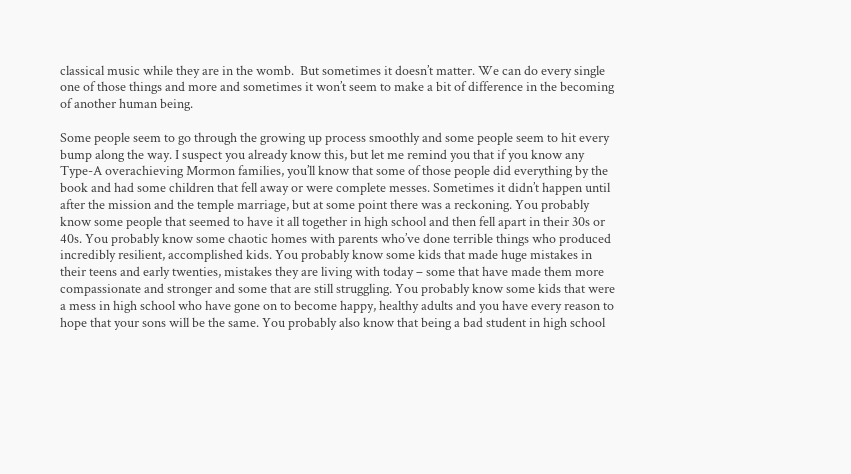classical music while they are in the womb.  But sometimes it doesn’t matter. We can do every single one of those things and more and sometimes it won’t seem to make a bit of difference in the becoming of another human being.

Some people seem to go through the growing up process smoothly and some people seem to hit every bump along the way. I suspect you already know this, but let me remind you that if you know any Type-A overachieving Mormon families, you’ll know that some of those people did everything by the book and had some children that fell away or were complete messes. Sometimes it didn’t happen until after the mission and the temple marriage, but at some point there was a reckoning. You probably know some people that seemed to have it all together in high school and then fell apart in their 30s or 40s. You probably know some chaotic homes with parents who’ve done terrible things who produced incredibly resilient, accomplished kids. You probably know some kids that made huge mistakes in their teens and early twenties, mistakes they are living with today – some that have made them more compassionate and stronger and some that are still struggling. You probably know some kids that were a mess in high school who have gone on to become happy, healthy adults and you have every reason to hope that your sons will be the same. You probably also know that being a bad student in high school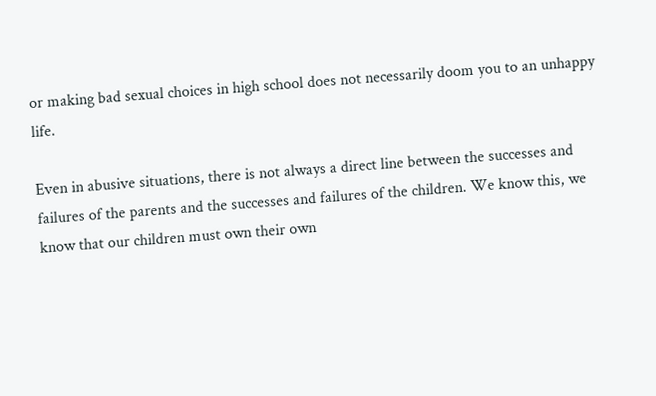or making bad sexual choices in high school does not necessarily doom you to an unhappy life.

Even in abusive situations, there is not always a direct line between the successes and failures of the parents and the successes and failures of the children. We know this, we know that our children must own their own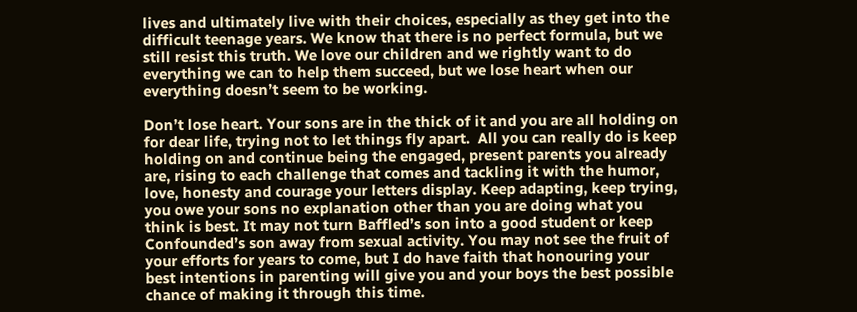lives and ultimately live with their choices, especially as they get into the difficult teenage years. We know that there is no perfect formula, but we still resist this truth. We love our children and we rightly want to do everything we can to help them succeed, but we lose heart when our everything doesn’t seem to be working.

Don’t lose heart. Your sons are in the thick of it and you are all holding on for dear life, trying not to let things fly apart.  All you can really do is keep holding on and continue being the engaged, present parents you already are, rising to each challenge that comes and tackling it with the humor, love, honesty and courage your letters display. Keep adapting, keep trying, you owe your sons no explanation other than you are doing what you think is best. It may not turn Baffled’s son into a good student or keep Confounded’s son away from sexual activity. You may not see the fruit of your efforts for years to come, but I do have faith that honouring your best intentions in parenting will give you and your boys the best possible chance of making it through this time.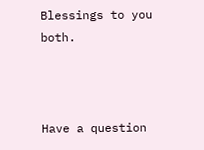Blessings to you both.



Have a question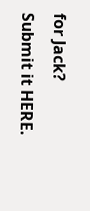for Jack?  Submit it HERE.